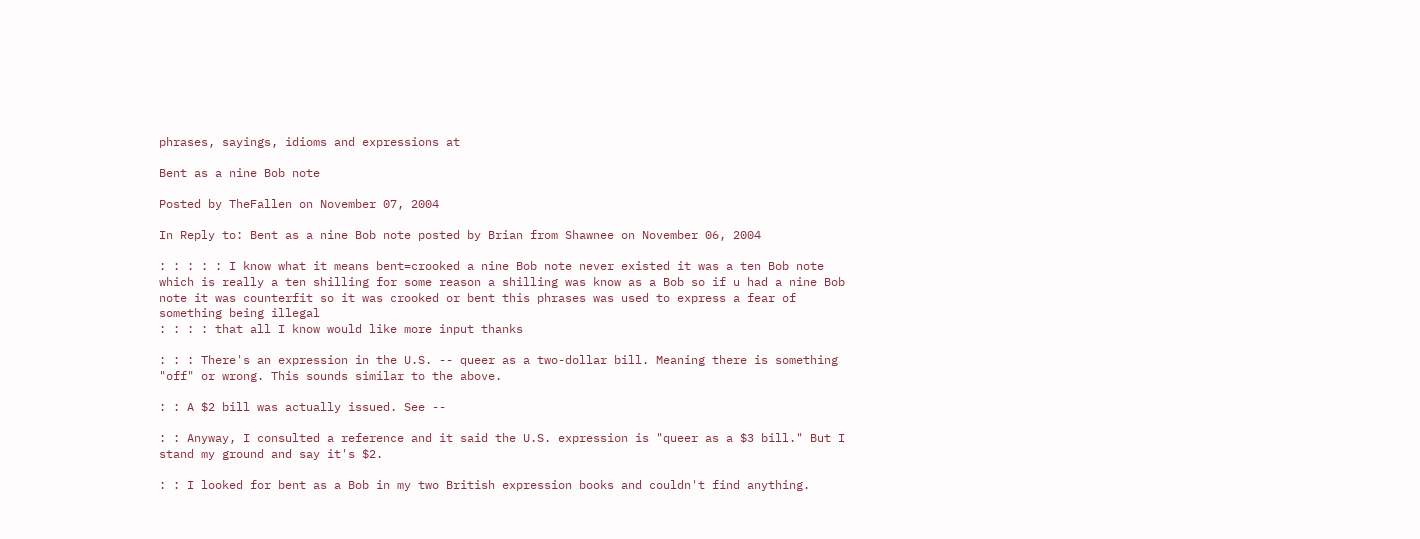phrases, sayings, idioms and expressions at

Bent as a nine Bob note

Posted by TheFallen on November 07, 2004

In Reply to: Bent as a nine Bob note posted by Brian from Shawnee on November 06, 2004

: : : : : I know what it means bent=crooked a nine Bob note never existed it was a ten Bob note which is really a ten shilling for some reason a shilling was know as a Bob so if u had a nine Bob note it was counterfit so it was crooked or bent this phrases was used to express a fear of something being illegal
: : : : that all I know would like more input thanks

: : : There's an expression in the U.S. -- queer as a two-dollar bill. Meaning there is something "off" or wrong. This sounds similar to the above.

: : A $2 bill was actually issued. See --

: : Anyway, I consulted a reference and it said the U.S. expression is "queer as a $3 bill." But I stand my ground and say it's $2.

: : I looked for bent as a Bob in my two British expression books and couldn't find anything.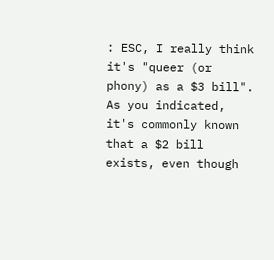: ESC, I really think it's "queer (or phony) as a $3 bill". As you indicated, it's commonly known that a $2 bill exists, even though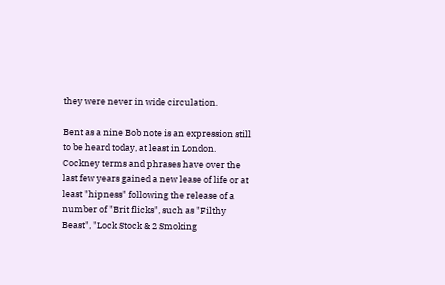they were never in wide circulation.

Bent as a nine Bob note is an expression still to be heard today, at least in London. Cockney terms and phrases have over the last few years gained a new lease of life or at least "hipness" following the release of a number of "Brit flicks", such as "Filthy Beast", "Lock Stock & 2 Smoking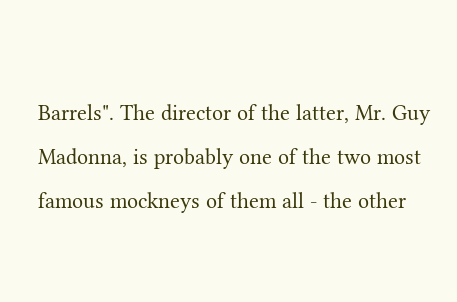Barrels". The director of the latter, Mr. Guy Madonna, is probably one of the two most famous mockneys of them all - the other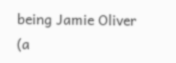being Jamie Oliver (a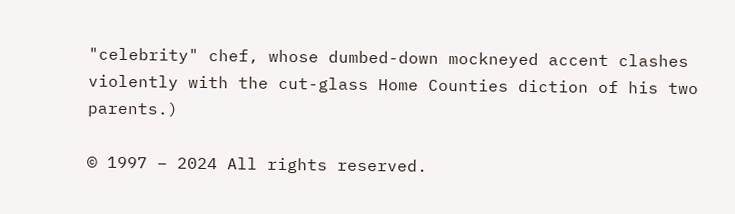"celebrity" chef, whose dumbed-down mockneyed accent clashes violently with the cut-glass Home Counties diction of his two parents.)

© 1997 – 2024 All rights reserved.